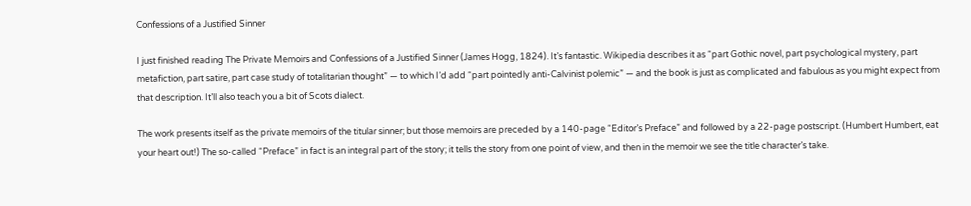Confessions of a Justified Sinner

I just finished reading The Private Memoirs and Confessions of a Justified Sinner (James Hogg, 1824). It’s fantastic. Wikipedia describes it as “part Gothic novel, part psychological mystery, part metafiction, part satire, part case study of totalitarian thought” — to which I’d add “part pointedly anti-Calvinist polemic” — and the book is just as complicated and fabulous as you might expect from that description. It’ll also teach you a bit of Scots dialect.

The work presents itself as the private memoirs of the titular sinner; but those memoirs are preceded by a 140-page “Editor’s Preface” and followed by a 22-page postscript. (Humbert Humbert, eat your heart out!) The so-called “Preface” in fact is an integral part of the story; it tells the story from one point of view, and then in the memoir we see the title character’s take.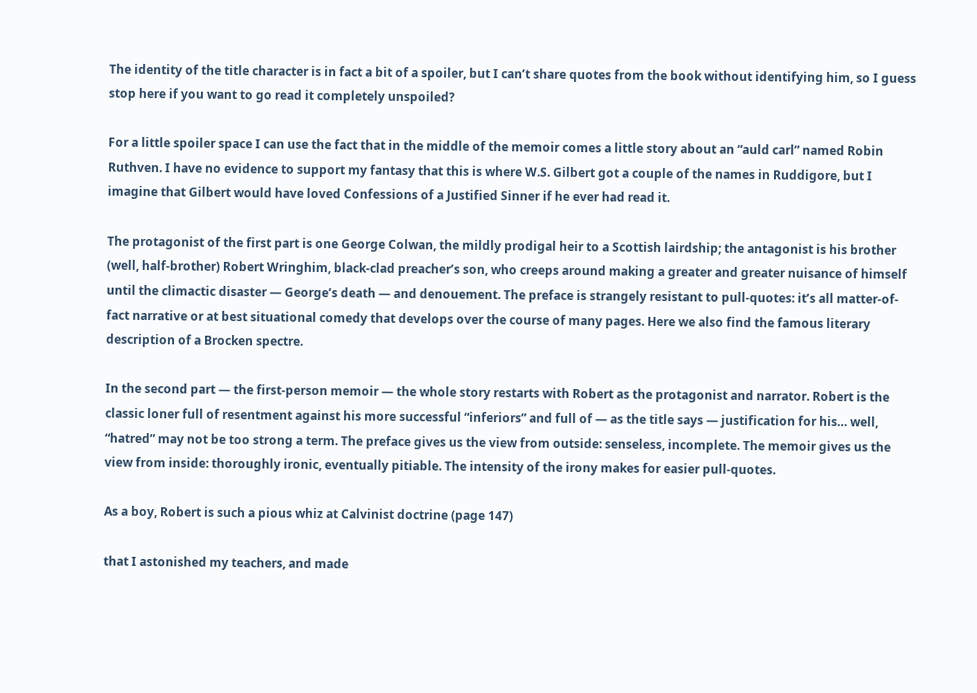The identity of the title character is in fact a bit of a spoiler, but I can’t share quotes from the book without identifying him, so I guess stop here if you want to go read it completely unspoiled?

For a little spoiler space I can use the fact that in the middle of the memoir comes a little story about an “auld carl” named Robin Ruthven. I have no evidence to support my fantasy that this is where W.S. Gilbert got a couple of the names in Ruddigore, but I imagine that Gilbert would have loved Confessions of a Justified Sinner if he ever had read it.

The protagonist of the first part is one George Colwan, the mildly prodigal heir to a Scottish lairdship; the antagonist is his brother (well, half-brother) Robert Wringhim, black-clad preacher’s son, who creeps around making a greater and greater nuisance of himself until the climactic disaster — George’s death — and denouement. The preface is strangely resistant to pull-quotes: it’s all matter-of-fact narrative or at best situational comedy that develops over the course of many pages. Here we also find the famous literary description of a Brocken spectre.

In the second part — the first-person memoir — the whole story restarts with Robert as the protagonist and narrator. Robert is the classic loner full of resentment against his more successful “inferiors” and full of — as the title says — justification for his… well, “hatred” may not be too strong a term. The preface gives us the view from outside: senseless, incomplete. The memoir gives us the view from inside: thoroughly ironic, eventually pitiable. The intensity of the irony makes for easier pull-quotes.

As a boy, Robert is such a pious whiz at Calvinist doctrine (page 147)

that I astonished my teachers, and made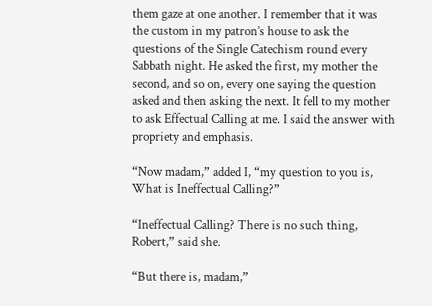them gaze at one another. I remember that it was the custom in my patron’s house to ask the questions of the Single Catechism round every Sabbath night. He asked the first, my mother the second, and so on, every one saying the question asked and then asking the next. It fell to my mother to ask Effectual Calling at me. I said the answer with propriety and emphasis.

“Now madam,” added I, “my question to you is, What is Ineffectual Calling?”

“Ineffectual Calling? There is no such thing, Robert,” said she.

“But there is, madam,”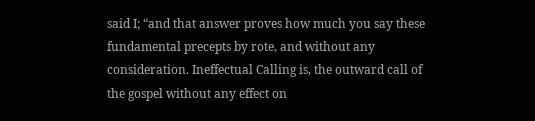said I; “and that answer proves how much you say these fundamental precepts by rote, and without any consideration. Ineffectual Calling is, the outward call of the gospel without any effect on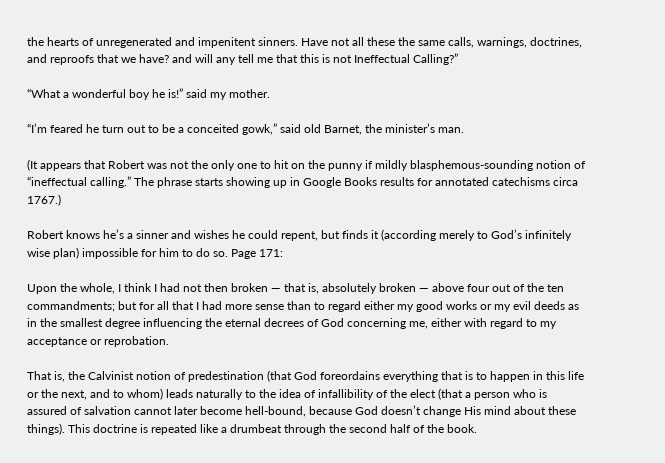the hearts of unregenerated and impenitent sinners. Have not all these the same calls, warnings, doctrines, and reproofs that we have? and will any tell me that this is not Ineffectual Calling?”

“What a wonderful boy he is!” said my mother.

“I’m feared he turn out to be a conceited gowk,” said old Barnet, the minister’s man.

(It appears that Robert was not the only one to hit on the punny if mildly blasphemous-sounding notion of “ineffectual calling.” The phrase starts showing up in Google Books results for annotated catechisms circa 1767.)

Robert knows he’s a sinner and wishes he could repent, but finds it (according merely to God’s infinitely wise plan) impossible for him to do so. Page 171:

Upon the whole, I think I had not then broken — that is, absolutely broken — above four out of the ten commandments; but for all that I had more sense than to regard either my good works or my evil deeds as in the smallest degree influencing the eternal decrees of God concerning me, either with regard to my acceptance or reprobation.

That is, the Calvinist notion of predestination (that God foreordains everything that is to happen in this life or the next, and to whom) leads naturally to the idea of infallibility of the elect (that a person who is assured of salvation cannot later become hell-bound, because God doesn’t change His mind about these things). This doctrine is repeated like a drumbeat through the second half of the book.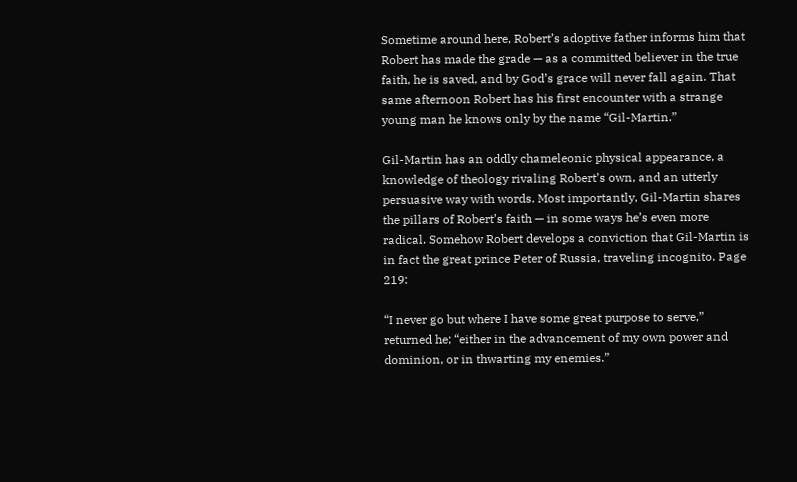Sometime around here, Robert’s adoptive father informs him that Robert has made the grade — as a committed believer in the true faith, he is saved, and by God’s grace will never fall again. That same afternoon Robert has his first encounter with a strange young man he knows only by the name “Gil-Martin.”

Gil-Martin has an oddly chameleonic physical appearance, a knowledge of theology rivaling Robert’s own, and an utterly persuasive way with words. Most importantly, Gil-Martin shares the pillars of Robert’s faith — in some ways he’s even more radical. Somehow Robert develops a conviction that Gil-Martin is in fact the great prince Peter of Russia, traveling incognito. Page 219:

“I never go but where I have some great purpose to serve,” returned he; “either in the advancement of my own power and dominion, or in thwarting my enemies.”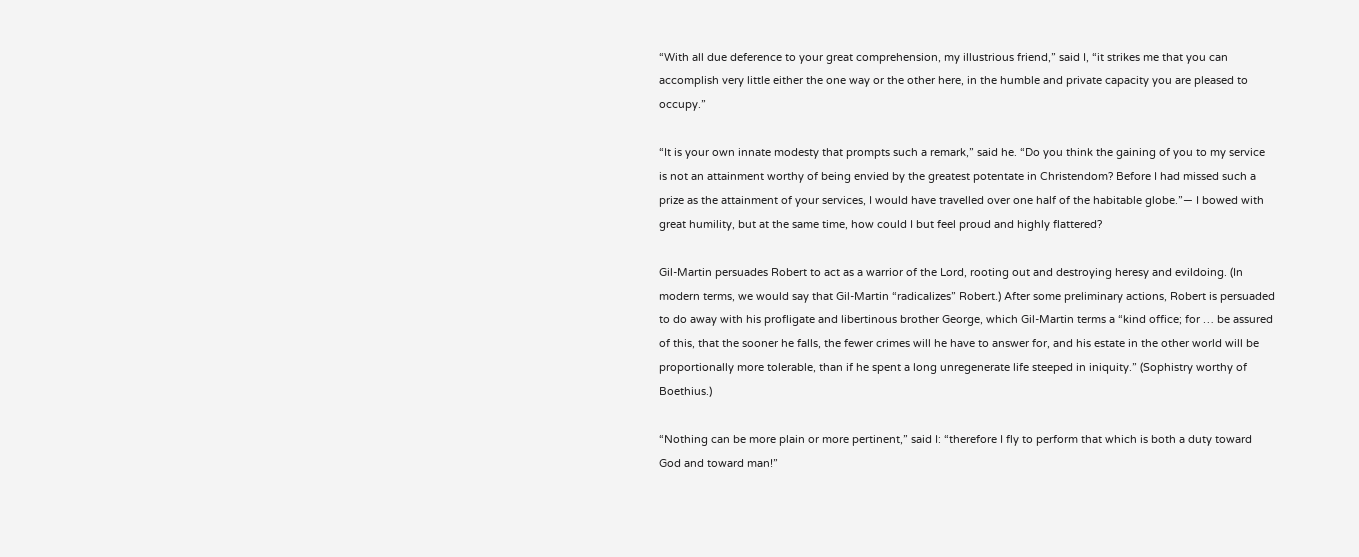“With all due deference to your great comprehension, my illustrious friend,” said I, “it strikes me that you can accomplish very little either the one way or the other here, in the humble and private capacity you are pleased to occupy.”

“It is your own innate modesty that prompts such a remark,” said he. “Do you think the gaining of you to my service is not an attainment worthy of being envied by the greatest potentate in Christendom? Before I had missed such a prize as the attainment of your services, I would have travelled over one half of the habitable globe.”— I bowed with great humility, but at the same time, how could I but feel proud and highly flattered?

Gil-Martin persuades Robert to act as a warrior of the Lord, rooting out and destroying heresy and evildoing. (In modern terms, we would say that Gil-Martin “radicalizes” Robert.) After some preliminary actions, Robert is persuaded to do away with his profligate and libertinous brother George, which Gil-Martin terms a “kind office; for … be assured of this, that the sooner he falls, the fewer crimes will he have to answer for, and his estate in the other world will be proportionally more tolerable, than if he spent a long unregenerate life steeped in iniquity.” (Sophistry worthy of Boethius.)

“Nothing can be more plain or more pertinent,” said I: “therefore I fly to perform that which is both a duty toward God and toward man!”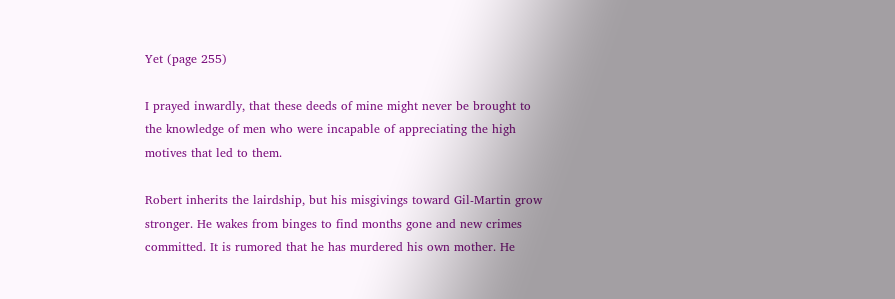Yet (page 255)

I prayed inwardly, that these deeds of mine might never be brought to the knowledge of men who were incapable of appreciating the high motives that led to them.

Robert inherits the lairdship, but his misgivings toward Gil-Martin grow stronger. He wakes from binges to find months gone and new crimes committed. It is rumored that he has murdered his own mother. He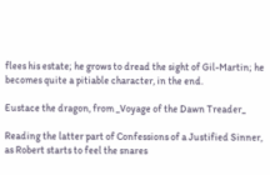flees his estate; he grows to dread the sight of Gil-Martin; he becomes quite a pitiable character, in the end.

Eustace the dragon, from _Voyage of the Dawn Treader_

Reading the latter part of Confessions of a Justified Sinner, as Robert starts to feel the snares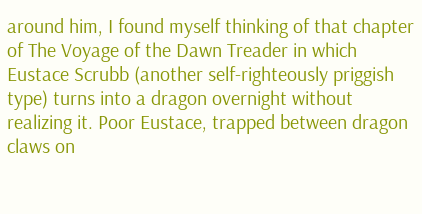around him, I found myself thinking of that chapter of The Voyage of the Dawn Treader in which Eustace Scrubb (another self-righteously priggish type) turns into a dragon overnight without realizing it. Poor Eustace, trapped between dragon claws on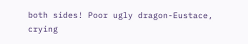both sides! Poor ugly dragon-Eustace, crying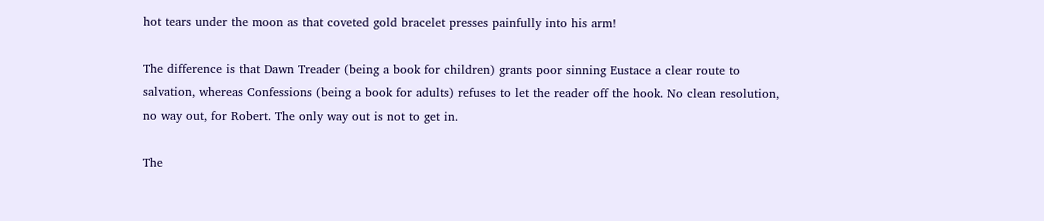hot tears under the moon as that coveted gold bracelet presses painfully into his arm!

The difference is that Dawn Treader (being a book for children) grants poor sinning Eustace a clear route to salvation, whereas Confessions (being a book for adults) refuses to let the reader off the hook. No clean resolution, no way out, for Robert. The only way out is not to get in.

The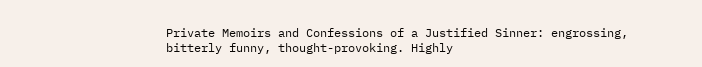Private Memoirs and Confessions of a Justified Sinner: engrossing, bitterly funny, thought-provoking. Highly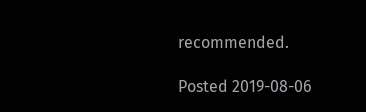recommended.

Posted 2019-08-06